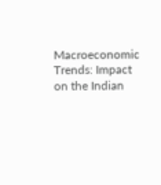Macroeconomic Trends: Impact on the Indian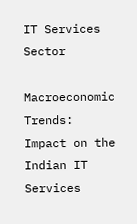IT Services Sector

Macroeconomic Trends: Impact on the Indian IT Services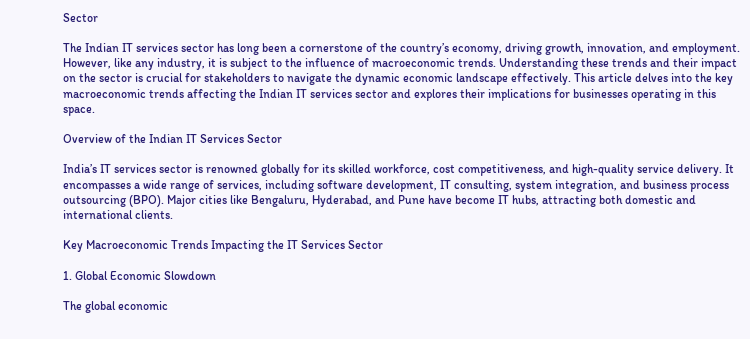Sector

The Indian IT services sector has long been a cornerstone of the country’s economy, driving growth, innovation, and employment. However, like any industry, it is subject to the influence of macroeconomic trends. Understanding these trends and their impact on the sector is crucial for stakeholders to navigate the dynamic economic landscape effectively. This article delves into the key macroeconomic trends affecting the Indian IT services sector and explores their implications for businesses operating in this space.

Overview of the Indian IT Services Sector

India’s IT services sector is renowned globally for its skilled workforce, cost competitiveness, and high-quality service delivery. It encompasses a wide range of services, including software development, IT consulting, system integration, and business process outsourcing (BPO). Major cities like Bengaluru, Hyderabad, and Pune have become IT hubs, attracting both domestic and international clients.

Key Macroeconomic Trends Impacting the IT Services Sector

1. Global Economic Slowdown

The global economic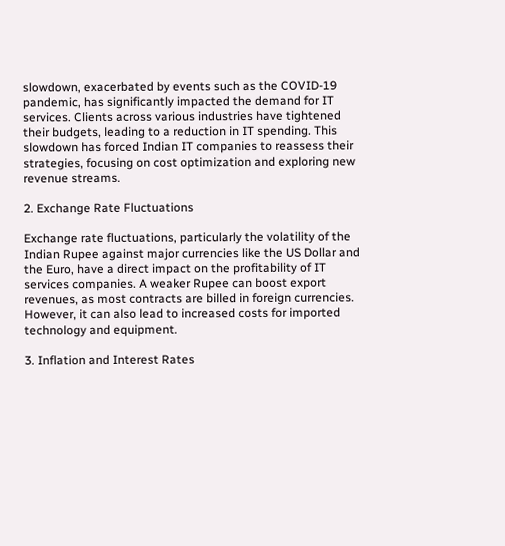slowdown, exacerbated by events such as the COVID-19 pandemic, has significantly impacted the demand for IT services. Clients across various industries have tightened their budgets, leading to a reduction in IT spending. This slowdown has forced Indian IT companies to reassess their strategies, focusing on cost optimization and exploring new revenue streams.

2. Exchange Rate Fluctuations

Exchange rate fluctuations, particularly the volatility of the Indian Rupee against major currencies like the US Dollar and the Euro, have a direct impact on the profitability of IT services companies. A weaker Rupee can boost export revenues, as most contracts are billed in foreign currencies. However, it can also lead to increased costs for imported technology and equipment.

3. Inflation and Interest Rates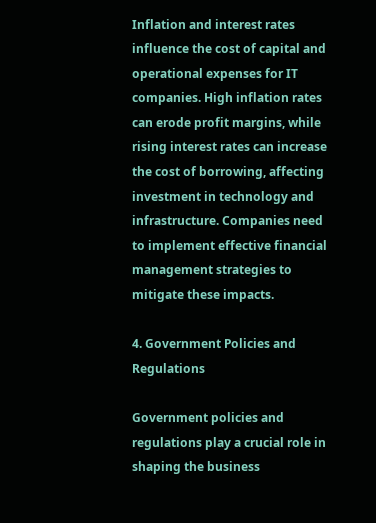Inflation and interest rates influence the cost of capital and operational expenses for IT companies. High inflation rates can erode profit margins, while rising interest rates can increase the cost of borrowing, affecting investment in technology and infrastructure. Companies need to implement effective financial management strategies to mitigate these impacts.

4. Government Policies and Regulations

Government policies and regulations play a crucial role in shaping the business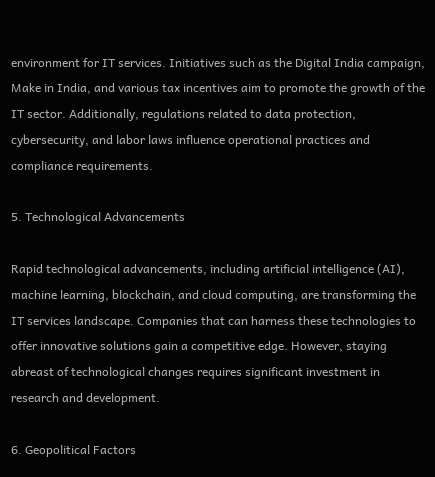environment for IT services. Initiatives such as the Digital India campaign, Make in India, and various tax incentives aim to promote the growth of the IT sector. Additionally, regulations related to data protection, cybersecurity, and labor laws influence operational practices and compliance requirements.

5. Technological Advancements

Rapid technological advancements, including artificial intelligence (AI), machine learning, blockchain, and cloud computing, are transforming the IT services landscape. Companies that can harness these technologies to offer innovative solutions gain a competitive edge. However, staying abreast of technological changes requires significant investment in research and development.

6. Geopolitical Factors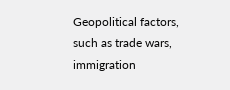Geopolitical factors, such as trade wars, immigration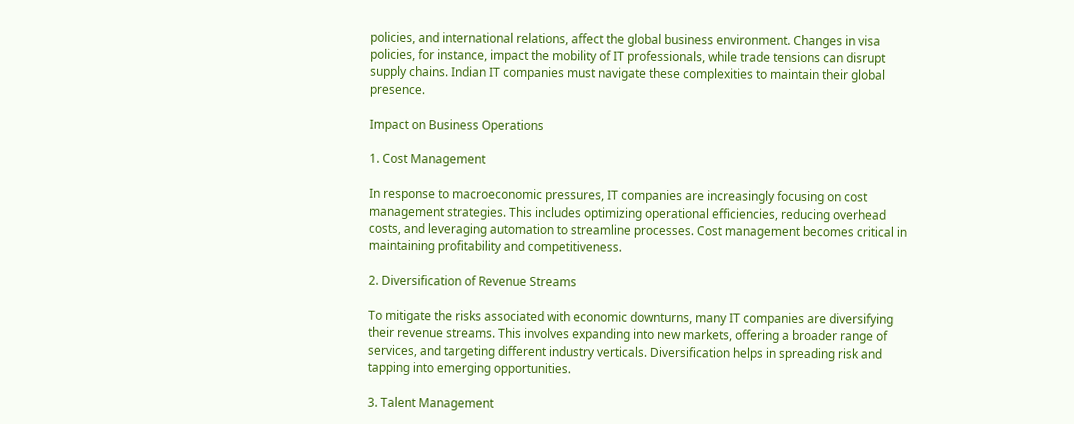policies, and international relations, affect the global business environment. Changes in visa policies, for instance, impact the mobility of IT professionals, while trade tensions can disrupt supply chains. Indian IT companies must navigate these complexities to maintain their global presence.

Impact on Business Operations

1. Cost Management

In response to macroeconomic pressures, IT companies are increasingly focusing on cost management strategies. This includes optimizing operational efficiencies, reducing overhead costs, and leveraging automation to streamline processes. Cost management becomes critical in maintaining profitability and competitiveness.

2. Diversification of Revenue Streams

To mitigate the risks associated with economic downturns, many IT companies are diversifying their revenue streams. This involves expanding into new markets, offering a broader range of services, and targeting different industry verticals. Diversification helps in spreading risk and tapping into emerging opportunities.

3. Talent Management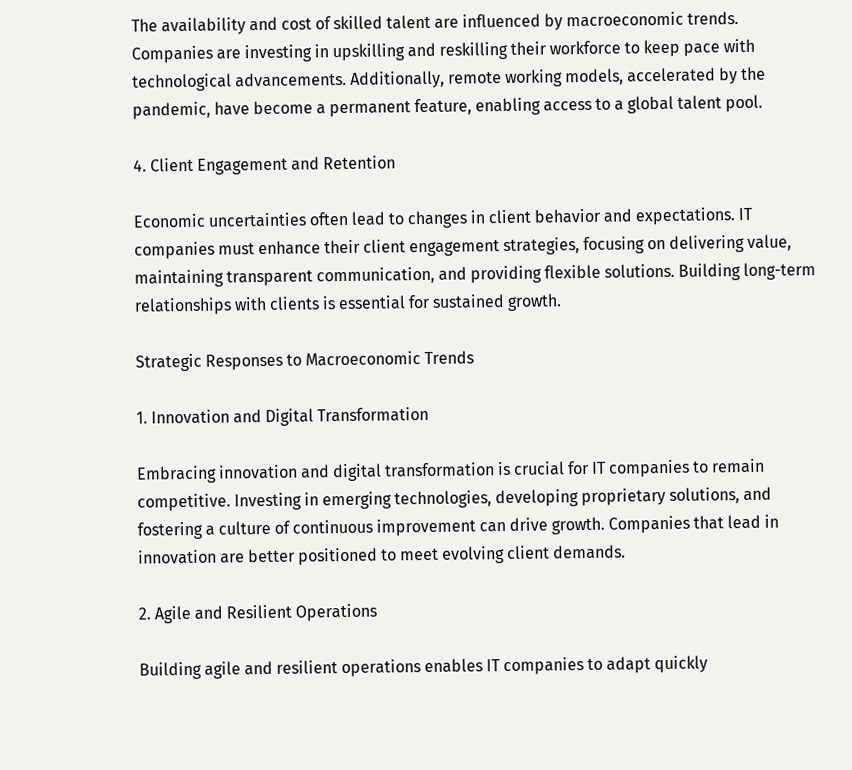The availability and cost of skilled talent are influenced by macroeconomic trends. Companies are investing in upskilling and reskilling their workforce to keep pace with technological advancements. Additionally, remote working models, accelerated by the pandemic, have become a permanent feature, enabling access to a global talent pool.

4. Client Engagement and Retention

Economic uncertainties often lead to changes in client behavior and expectations. IT companies must enhance their client engagement strategies, focusing on delivering value, maintaining transparent communication, and providing flexible solutions. Building long-term relationships with clients is essential for sustained growth.

Strategic Responses to Macroeconomic Trends

1. Innovation and Digital Transformation

Embracing innovation and digital transformation is crucial for IT companies to remain competitive. Investing in emerging technologies, developing proprietary solutions, and fostering a culture of continuous improvement can drive growth. Companies that lead in innovation are better positioned to meet evolving client demands.

2. Agile and Resilient Operations

Building agile and resilient operations enables IT companies to adapt quickly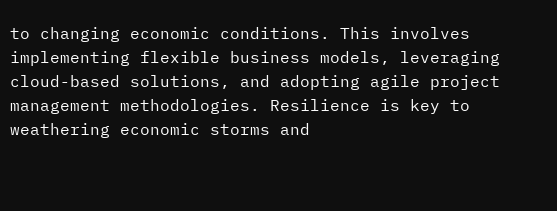to changing economic conditions. This involves implementing flexible business models, leveraging cloud-based solutions, and adopting agile project management methodologies. Resilience is key to weathering economic storms and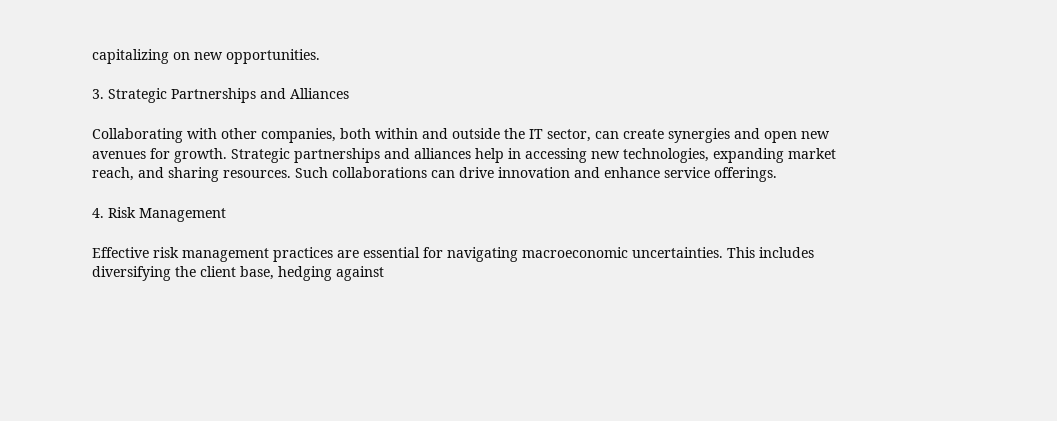capitalizing on new opportunities.

3. Strategic Partnerships and Alliances

Collaborating with other companies, both within and outside the IT sector, can create synergies and open new avenues for growth. Strategic partnerships and alliances help in accessing new technologies, expanding market reach, and sharing resources. Such collaborations can drive innovation and enhance service offerings.

4. Risk Management

Effective risk management practices are essential for navigating macroeconomic uncertainties. This includes diversifying the client base, hedging against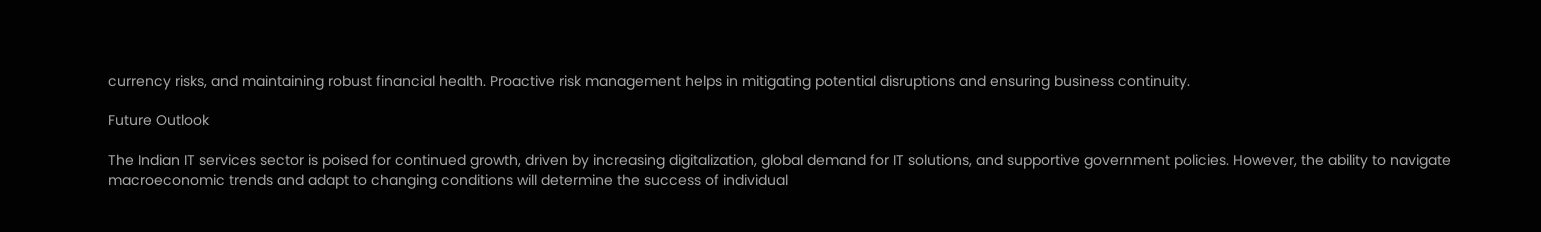currency risks, and maintaining robust financial health. Proactive risk management helps in mitigating potential disruptions and ensuring business continuity.

Future Outlook

The Indian IT services sector is poised for continued growth, driven by increasing digitalization, global demand for IT solutions, and supportive government policies. However, the ability to navigate macroeconomic trends and adapt to changing conditions will determine the success of individual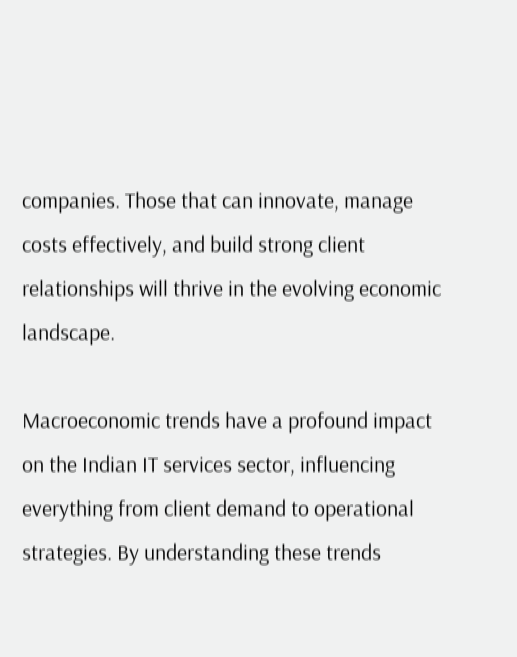companies. Those that can innovate, manage costs effectively, and build strong client relationships will thrive in the evolving economic landscape.

Macroeconomic trends have a profound impact on the Indian IT services sector, influencing everything from client demand to operational strategies. By understanding these trends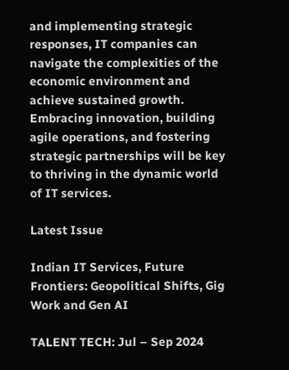and implementing strategic responses, IT companies can navigate the complexities of the economic environment and achieve sustained growth. Embracing innovation, building agile operations, and fostering strategic partnerships will be key to thriving in the dynamic world of IT services.

Latest Issue

Indian IT Services, Future Frontiers: Geopolitical Shifts, Gig Work and Gen AI

TALENT TECH: Jul – Sep 2024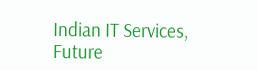Indian IT Services, Future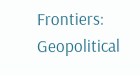Frontiers: Geopolitical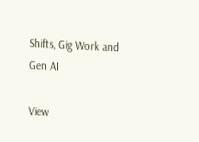Shifts, Gig Work and Gen AI

View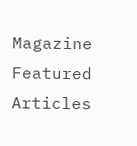Magazine
Featured Articles